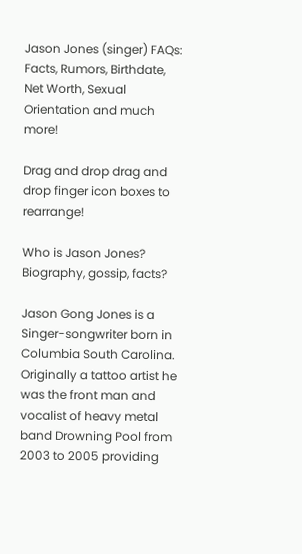Jason Jones (singer) FAQs: Facts, Rumors, Birthdate, Net Worth, Sexual Orientation and much more!

Drag and drop drag and drop finger icon boxes to rearrange!

Who is Jason Jones? Biography, gossip, facts?

Jason Gong Jones is a Singer-songwriter born in Columbia South Carolina. Originally a tattoo artist he was the front man and vocalist of heavy metal band Drowning Pool from 2003 to 2005 providing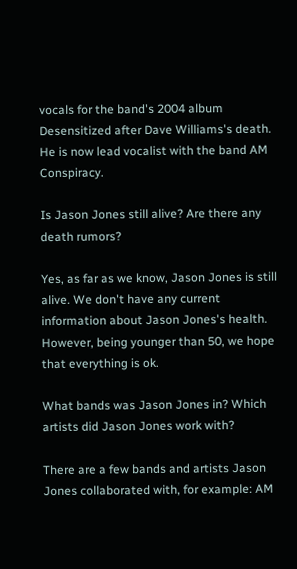vocals for the band's 2004 album Desensitized after Dave Williams's death. He is now lead vocalist with the band AM Conspiracy.

Is Jason Jones still alive? Are there any death rumors?

Yes, as far as we know, Jason Jones is still alive. We don't have any current information about Jason Jones's health. However, being younger than 50, we hope that everything is ok.

What bands was Jason Jones in? Which artists did Jason Jones work with?

There are a few bands and artists Jason Jones collaborated with, for example: AM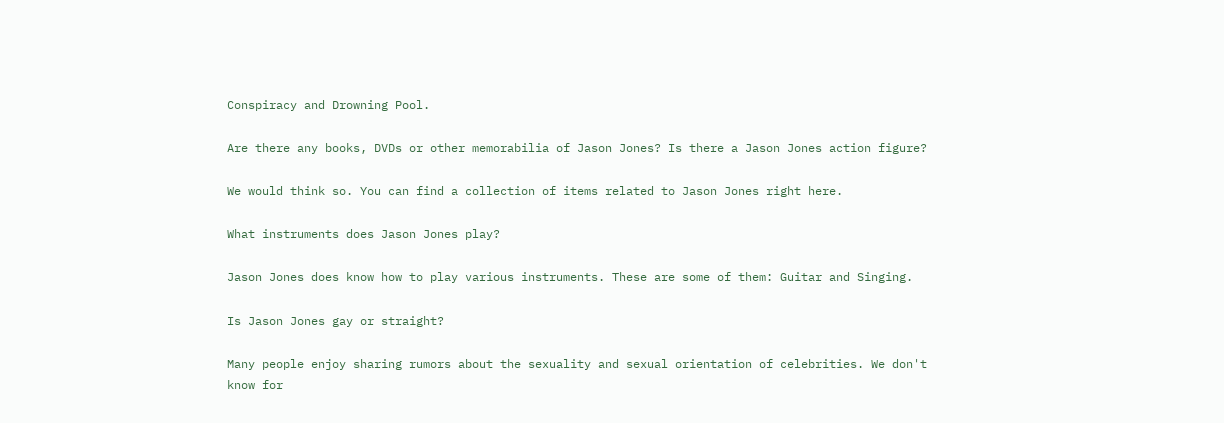Conspiracy and Drowning Pool.

Are there any books, DVDs or other memorabilia of Jason Jones? Is there a Jason Jones action figure?

We would think so. You can find a collection of items related to Jason Jones right here.

What instruments does Jason Jones play?

Jason Jones does know how to play various instruments. These are some of them: Guitar and Singing.

Is Jason Jones gay or straight?

Many people enjoy sharing rumors about the sexuality and sexual orientation of celebrities. We don't know for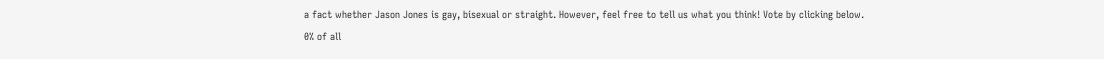a fact whether Jason Jones is gay, bisexual or straight. However, feel free to tell us what you think! Vote by clicking below.
0% of all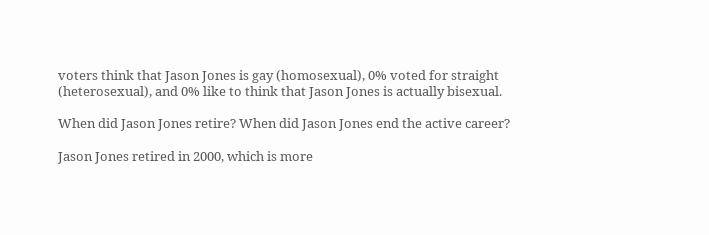voters think that Jason Jones is gay (homosexual), 0% voted for straight (heterosexual), and 0% like to think that Jason Jones is actually bisexual.

When did Jason Jones retire? When did Jason Jones end the active career?

Jason Jones retired in 2000, which is more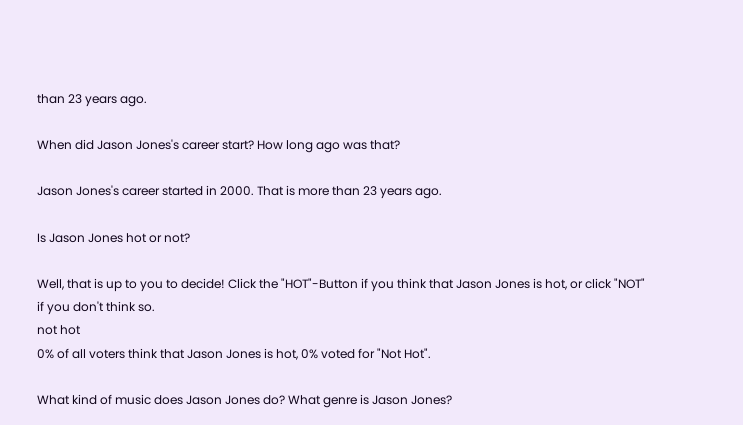than 23 years ago.

When did Jason Jones's career start? How long ago was that?

Jason Jones's career started in 2000. That is more than 23 years ago.

Is Jason Jones hot or not?

Well, that is up to you to decide! Click the "HOT"-Button if you think that Jason Jones is hot, or click "NOT" if you don't think so.
not hot
0% of all voters think that Jason Jones is hot, 0% voted for "Not Hot".

What kind of music does Jason Jones do? What genre is Jason Jones?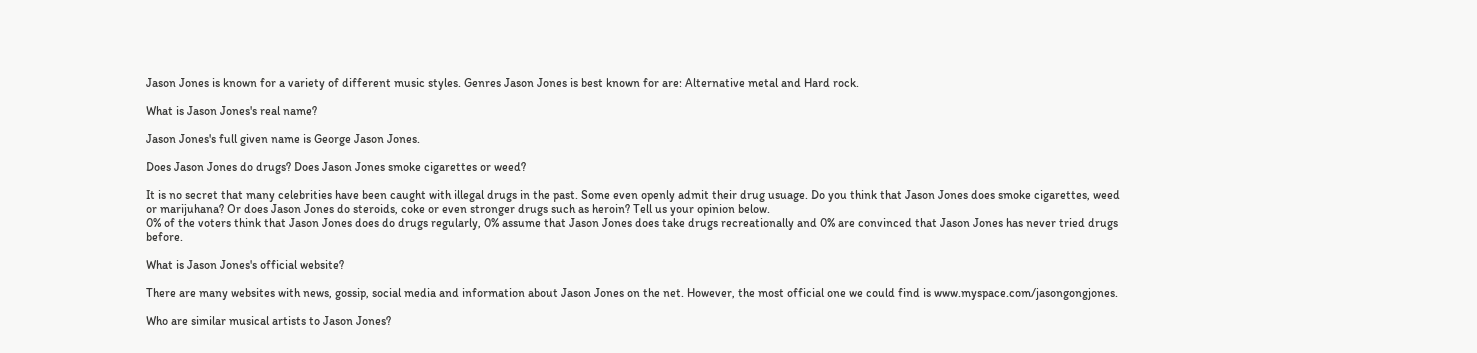Jason Jones is known for a variety of different music styles. Genres Jason Jones is best known for are: Alternative metal and Hard rock.

What is Jason Jones's real name?

Jason Jones's full given name is George Jason Jones.

Does Jason Jones do drugs? Does Jason Jones smoke cigarettes or weed?

It is no secret that many celebrities have been caught with illegal drugs in the past. Some even openly admit their drug usuage. Do you think that Jason Jones does smoke cigarettes, weed or marijuhana? Or does Jason Jones do steroids, coke or even stronger drugs such as heroin? Tell us your opinion below.
0% of the voters think that Jason Jones does do drugs regularly, 0% assume that Jason Jones does take drugs recreationally and 0% are convinced that Jason Jones has never tried drugs before.

What is Jason Jones's official website?

There are many websites with news, gossip, social media and information about Jason Jones on the net. However, the most official one we could find is www.myspace.com/jasongongjones.

Who are similar musical artists to Jason Jones?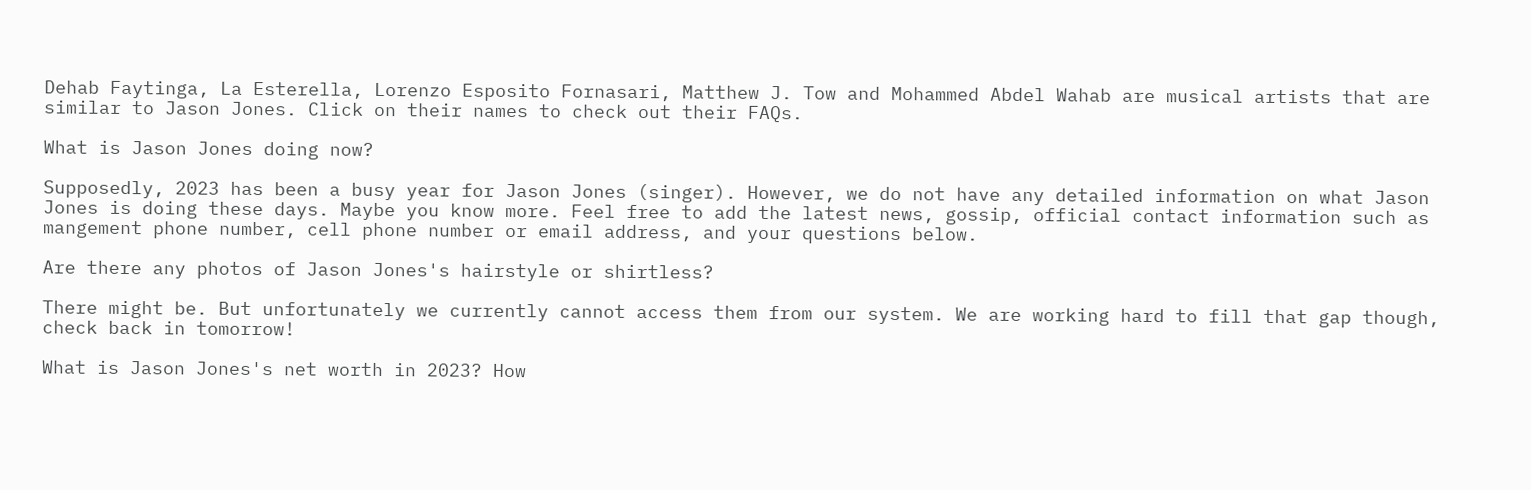Dehab Faytinga, La Esterella, Lorenzo Esposito Fornasari, Matthew J. Tow and Mohammed Abdel Wahab are musical artists that are similar to Jason Jones. Click on their names to check out their FAQs.

What is Jason Jones doing now?

Supposedly, 2023 has been a busy year for Jason Jones (singer). However, we do not have any detailed information on what Jason Jones is doing these days. Maybe you know more. Feel free to add the latest news, gossip, official contact information such as mangement phone number, cell phone number or email address, and your questions below.

Are there any photos of Jason Jones's hairstyle or shirtless?

There might be. But unfortunately we currently cannot access them from our system. We are working hard to fill that gap though, check back in tomorrow!

What is Jason Jones's net worth in 2023? How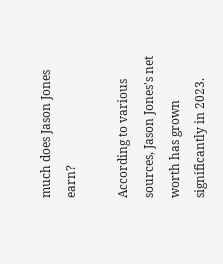much does Jason Jones earn?

According to various sources, Jason Jones's net worth has grown significantly in 2023.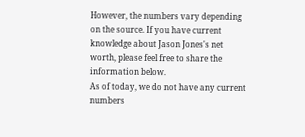However, the numbers vary depending on the source. If you have current knowledge about Jason Jones's net worth, please feel free to share the information below.
As of today, we do not have any current numbers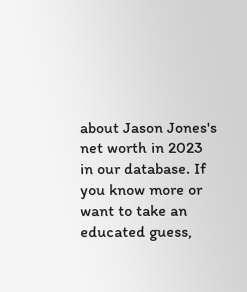about Jason Jones's net worth in 2023 in our database. If you know more or want to take an educated guess,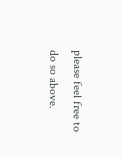please feel free to do so above.